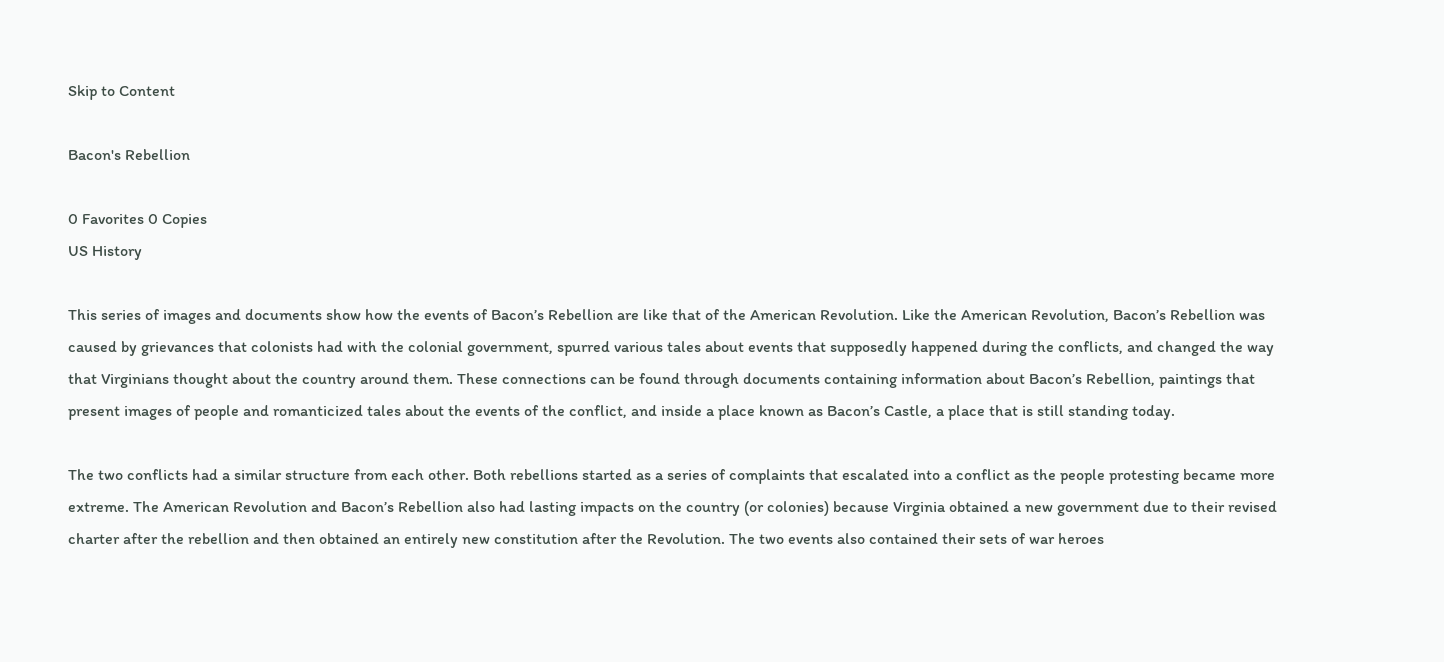Skip to Content

Bacon's Rebellion

0 Favorites 0 Copies
US History

This series of images and documents show how the events of Bacon’s Rebellion are like that of the American Revolution. Like the American Revolution, Bacon’s Rebellion was caused by grievances that colonists had with the colonial government, spurred various tales about events that supposedly happened during the conflicts, and changed the way that Virginians thought about the country around them. These connections can be found through documents containing information about Bacon’s Rebellion, paintings that present images of people and romanticized tales about the events of the conflict, and inside a place known as Bacon’s Castle, a place that is still standing today.

The two conflicts had a similar structure from each other. Both rebellions started as a series of complaints that escalated into a conflict as the people protesting became more extreme. The American Revolution and Bacon’s Rebellion also had lasting impacts on the country (or colonies) because Virginia obtained a new government due to their revised charter after the rebellion and then obtained an entirely new constitution after the Revolution. The two events also contained their sets of war heroes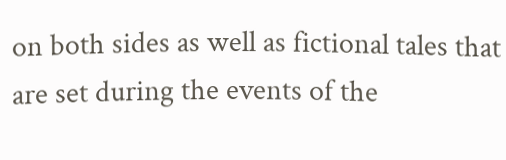on both sides as well as fictional tales that are set during the events of the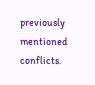previously mentioned conflicts.